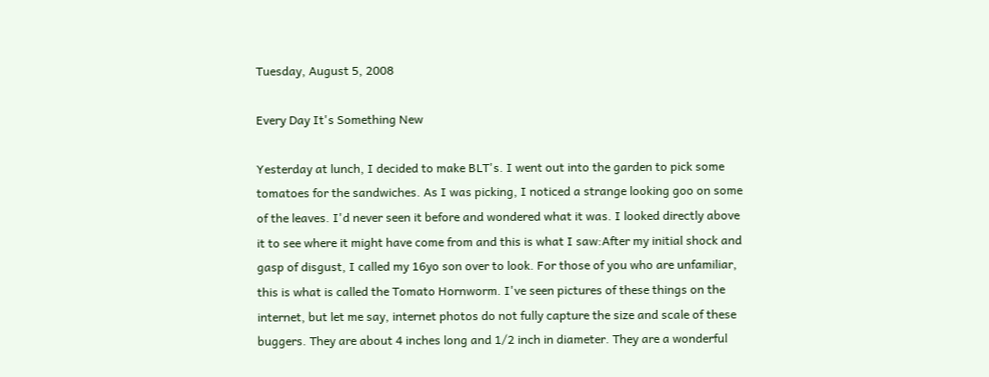Tuesday, August 5, 2008

Every Day It's Something New

Yesterday at lunch, I decided to make BLT's. I went out into the garden to pick some tomatoes for the sandwiches. As I was picking, I noticed a strange looking goo on some of the leaves. I'd never seen it before and wondered what it was. I looked directly above it to see where it might have come from and this is what I saw:After my initial shock and gasp of disgust, I called my 16yo son over to look. For those of you who are unfamiliar, this is what is called the Tomato Hornworm. I've seen pictures of these things on the internet, but let me say, internet photos do not fully capture the size and scale of these buggers. They are about 4 inches long and 1/2 inch in diameter. They are a wonderful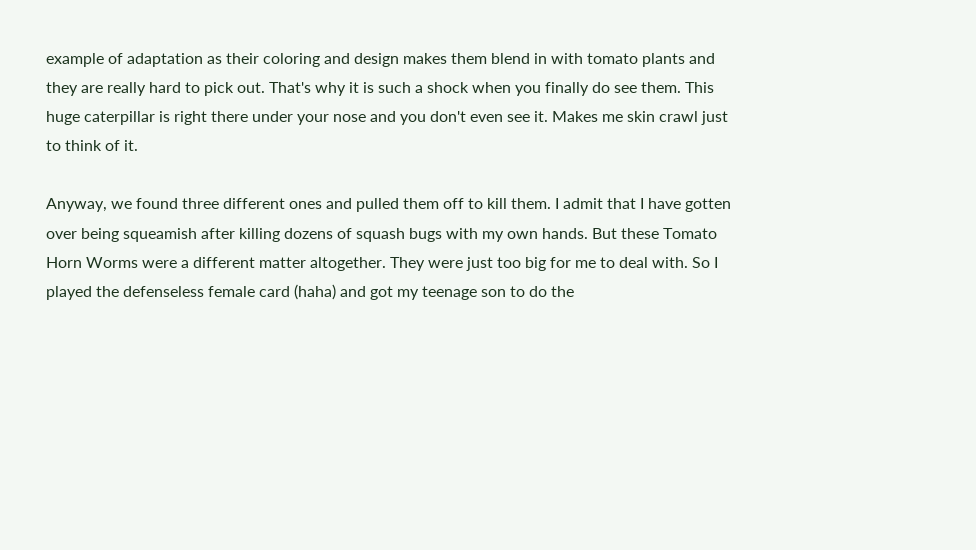example of adaptation as their coloring and design makes them blend in with tomato plants and they are really hard to pick out. That's why it is such a shock when you finally do see them. This huge caterpillar is right there under your nose and you don't even see it. Makes me skin crawl just to think of it.

Anyway, we found three different ones and pulled them off to kill them. I admit that I have gotten over being squeamish after killing dozens of squash bugs with my own hands. But these Tomato Horn Worms were a different matter altogether. They were just too big for me to deal with. So I played the defenseless female card (haha) and got my teenage son to do the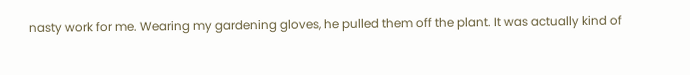nasty work for me. Wearing my gardening gloves, he pulled them off the plant. It was actually kind of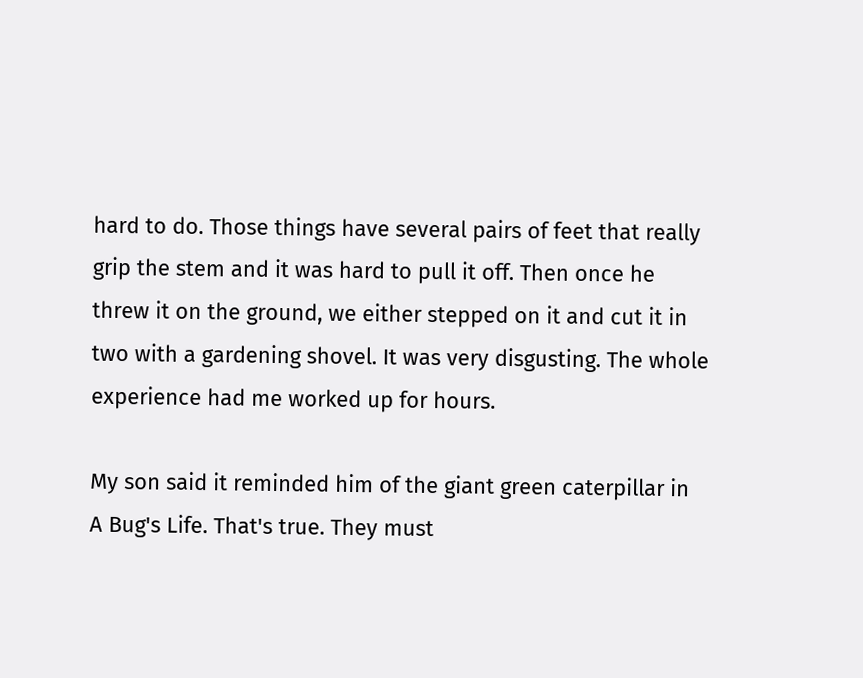hard to do. Those things have several pairs of feet that really grip the stem and it was hard to pull it off. Then once he threw it on the ground, we either stepped on it and cut it in two with a gardening shovel. It was very disgusting. The whole experience had me worked up for hours.

My son said it reminded him of the giant green caterpillar in A Bug's Life. That's true. They must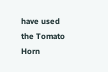have used the Tomato Horn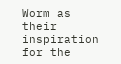Worm as their inspiration for the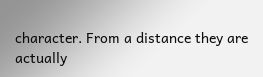character. From a distance they are actually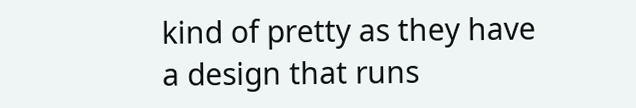kind of pretty as they have a design that runs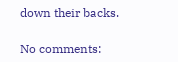down their backs.

No comments: